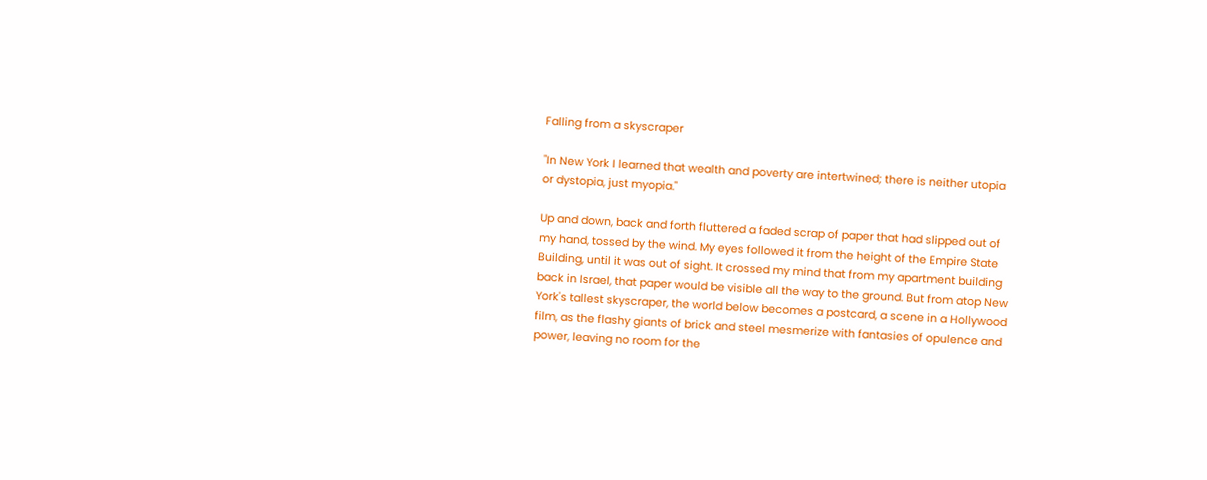Falling from a skyscraper

"In New York I learned that wealth and poverty are intertwined; there is neither utopia or dystopia, just myopia."

Up and down, back and forth fluttered a faded scrap of paper that had slipped out of my hand, tossed by the wind. My eyes followed it from the height of the Empire State Building, until it was out of sight. It crossed my mind that from my apartment building back in Israel, that paper would be visible all the way to the ground. But from atop New York's tallest skyscraper, the world below becomes a postcard, a scene in a Hollywood film, as the flashy giants of brick and steel mesmerize with fantasies of opulence and power, leaving no room for the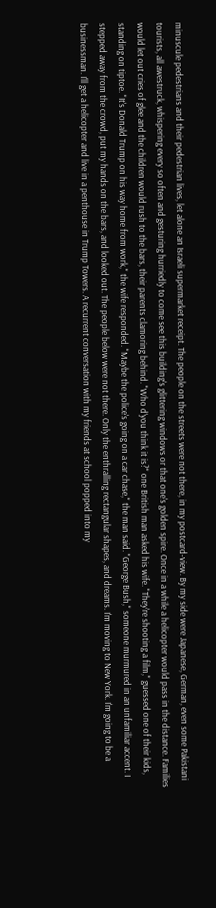minuscule pedestrians and their pedestrian lives, let alone an Israeli supermarket receipt. The people on the streets were not there, in my postcard-view. By my side were Japanese, German, even some Pakistani tourists, all awestruck, whispering every so often and gesturing hurriedly to come see this building's glittering windows or that one's golden spire. Once in a while a helicopter would pass in the distance. Families would let out cries of glee and the children would rush to the bars, their parents clamoring behind. "Who d'you think it is?" one British man asked his wife. "They're shooting a film," guessed one of their kids, standing on tiptoe. "It's Donald Trump on his way home from work," the wife responded. "Maybe the police's going on a car chase," the man said. "George Bush," someone murmured in an unfamiliar accent. I stepped away from the crowd, put my hands on the bars, and looked out. The people below were not there. Only the enthralling rectangular shapes, and dreams. I'm moving to New York. I'm going to be a businessman. I'll get a helicopter and live in a penthouse in Trump Towers. A recurrent conversation with my friends at school popped into my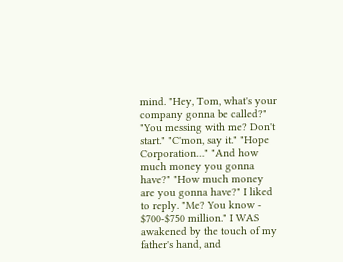mind. "Hey, Tom, what's your company gonna be called?" "You messing with me? Don't start." "C'mon, say it." "Hope Corporation…" "And how much money you gonna have?" "How much money are you gonna have?" I liked to reply. "Me? You know - $700-$750 million." I WAS awakened by the touch of my father's hand, and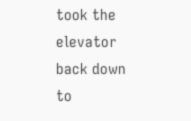took the elevator back down to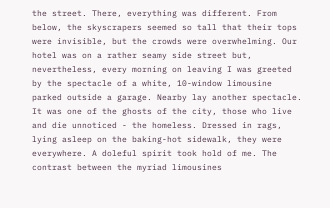the street. There, everything was different. From below, the skyscrapers seemed so tall that their tops were invisible, but the crowds were overwhelming. Our hotel was on a rather seamy side street but, nevertheless, every morning on leaving I was greeted by the spectacle of a white, 10-window limousine parked outside a garage. Nearby lay another spectacle. It was one of the ghosts of the city, those who live and die unnoticed - the homeless. Dressed in rags, lying asleep on the baking-hot sidewalk, they were everywhere. A doleful spirit took hold of me. The contrast between the myriad limousines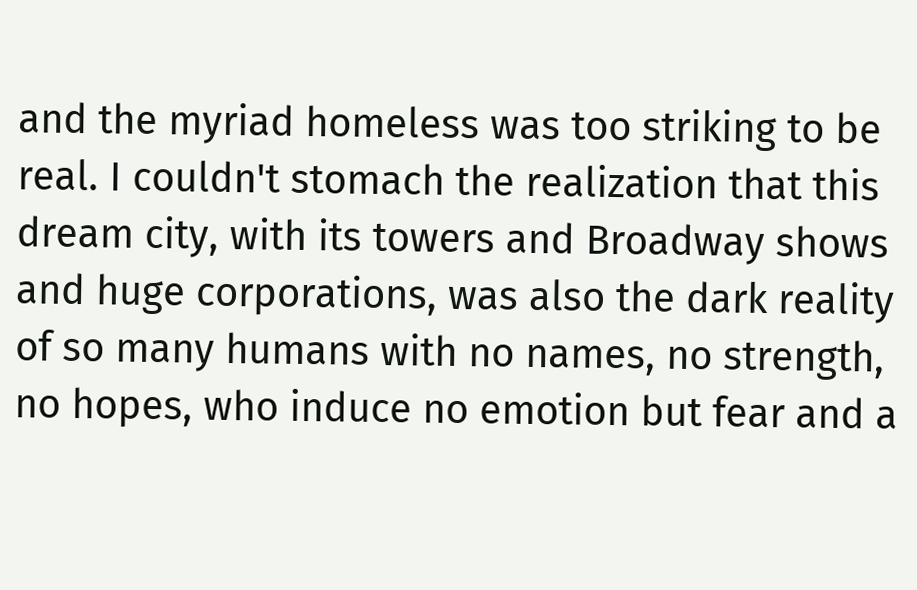and the myriad homeless was too striking to be real. I couldn't stomach the realization that this dream city, with its towers and Broadway shows and huge corporations, was also the dark reality of so many humans with no names, no strength, no hopes, who induce no emotion but fear and a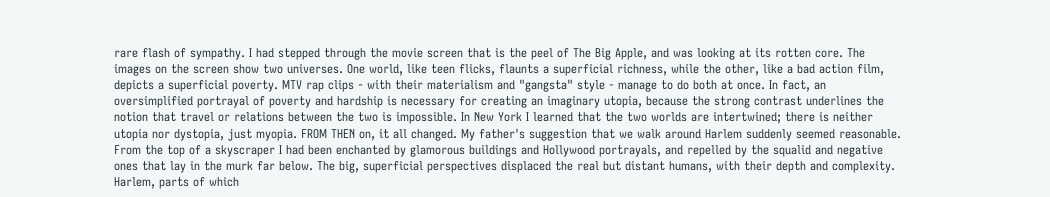rare flash of sympathy. I had stepped through the movie screen that is the peel of The Big Apple, and was looking at its rotten core. The images on the screen show two universes. One world, like teen flicks, flaunts a superficial richness, while the other, like a bad action film, depicts a superficial poverty. MTV rap clips - with their materialism and "gangsta" style - manage to do both at once. In fact, an oversimplified portrayal of poverty and hardship is necessary for creating an imaginary utopia, because the strong contrast underlines the notion that travel or relations between the two is impossible. In New York I learned that the two worlds are intertwined; there is neither utopia nor dystopia, just myopia. FROM THEN on, it all changed. My father's suggestion that we walk around Harlem suddenly seemed reasonable. From the top of a skyscraper I had been enchanted by glamorous buildings and Hollywood portrayals, and repelled by the squalid and negative ones that lay in the murk far below. The big, superficial perspectives displaced the real but distant humans, with their depth and complexity. Harlem, parts of which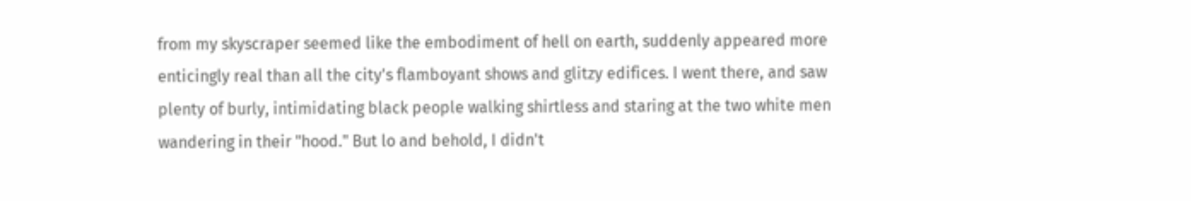from my skyscraper seemed like the embodiment of hell on earth, suddenly appeared more enticingly real than all the city's flamboyant shows and glitzy edifices. I went there, and saw plenty of burly, intimidating black people walking shirtless and staring at the two white men wandering in their "hood." But lo and behold, I didn't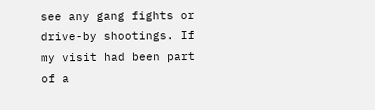see any gang fights or drive-by shootings. If my visit had been part of a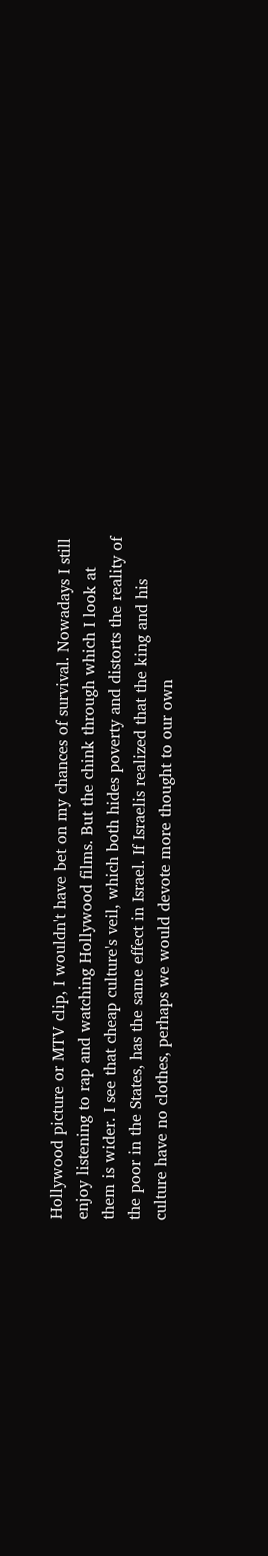Hollywood picture or MTV clip, I wouldn't have bet on my chances of survival. Nowadays I still enjoy listening to rap and watching Hollywood films. But the chink through which I look at them is wider. I see that cheap culture's veil, which both hides poverty and distorts the reality of the poor in the States, has the same effect in Israel. If Israelis realized that the king and his culture have no clothes, perhaps we would devote more thought to our own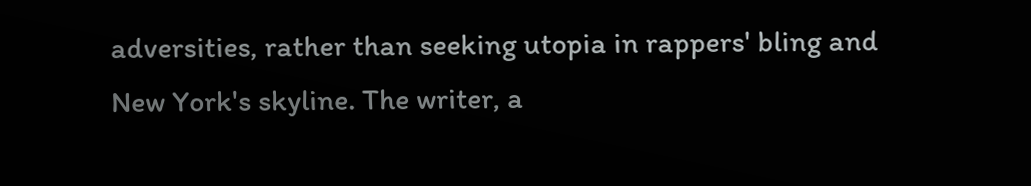adversities, rather than seeking utopia in rappers' bling and New York's skyline. The writer, a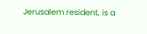Jerusalem resident, is a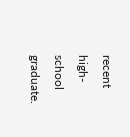recent high-school graduate.